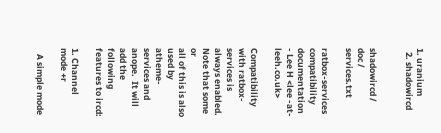1. uranium
  2. shadowircd


shadowircd / doc / services.txt

ratbox-services compatibility documentation - Lee H <lee -at- leeh.co.uk>

Compatibility with ratbox-services is always enabled.  Note that some or
all of this is also used by atheme-services and anope.  It will add the
following features to ircd:

1. Channel mode +r

   A simple mode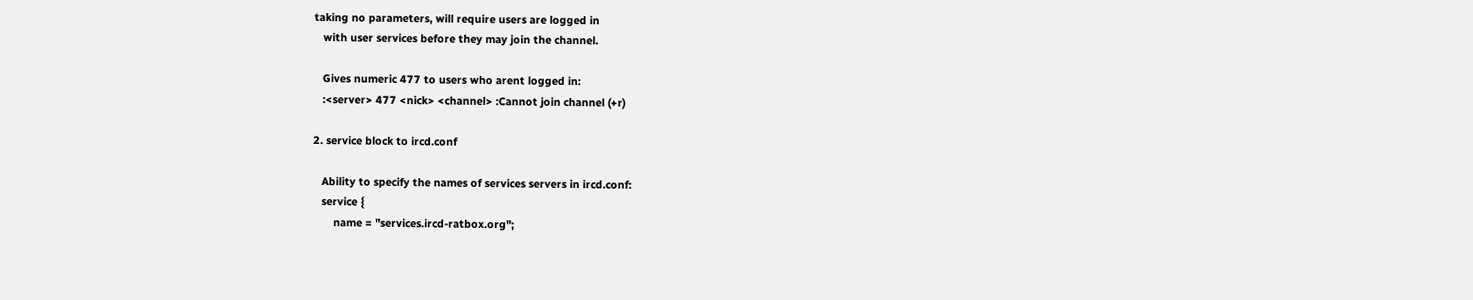taking no parameters, will require users are logged in
   with user services before they may join the channel.

   Gives numeric 477 to users who arent logged in:
   :<server> 477 <nick> <channel> :Cannot join channel (+r)

2. service block to ircd.conf

   Ability to specify the names of services servers in ircd.conf:
   service {
       name = "services.ircd-ratbox.org";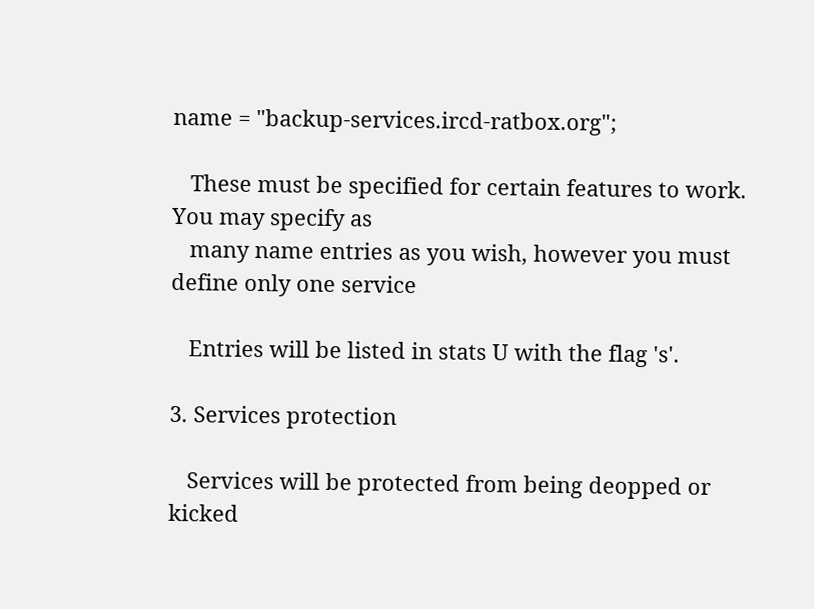name = "backup-services.ircd-ratbox.org";

   These must be specified for certain features to work.  You may specify as
   many name entries as you wish, however you must define only one service

   Entries will be listed in stats U with the flag 's'.

3. Services protection

   Services will be protected from being deopped or kicked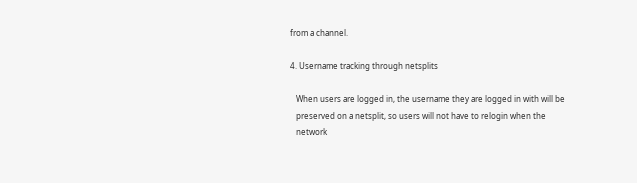from a channel.

4. Username tracking through netsplits

   When users are logged in, the username they are logged in with will be
   preserved on a netsplit, so users will not have to relogin when the
   network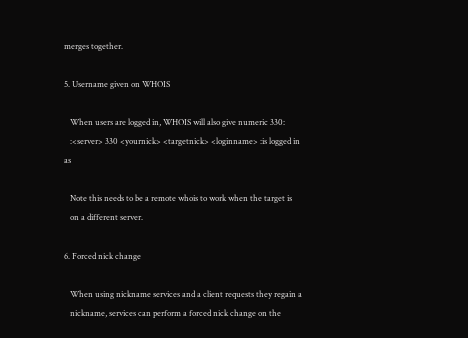merges together.

5. Username given on WHOIS

   When users are logged in, WHOIS will also give numeric 330:
   :<server> 330 <yournick> <targetnick> <loginname> :is logged in as

   Note this needs to be a remote whois to work when the target is
   on a different server.

6. Forced nick change

   When using nickname services and a client requests they regain a
   nickname, services can perform a forced nick change on the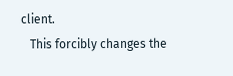client.
   This forcibly changes the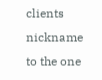clients nickname to the one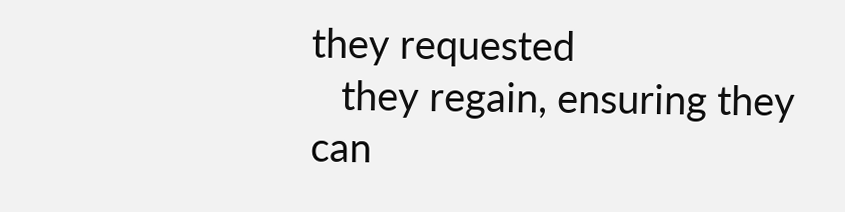they requested
   they regain, ensuring they can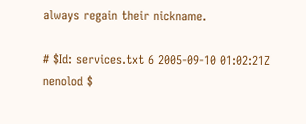always regain their nickname.

# $Id: services.txt 6 2005-09-10 01:02:21Z nenolod $